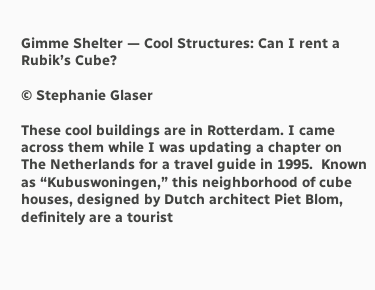Gimme Shelter — Cool Structures: Can I rent a Rubik’s Cube?

© Stephanie Glaser

These cool buildings are in Rotterdam. I came across them while I was updating a chapter on The Netherlands for a travel guide in 1995.  Known as “Kubuswoningen,” this neighborhood of cube houses, designed by Dutch architect Piet Blom, definitely are a tourist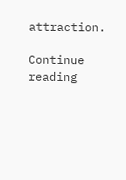attraction.

Continue reading